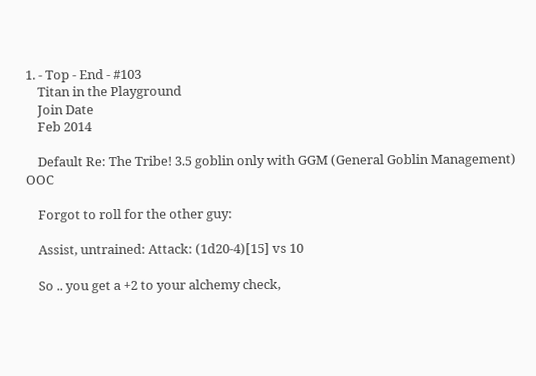1. - Top - End - #103
    Titan in the Playground
    Join Date
    Feb 2014

    Default Re: The Tribe! 3.5 goblin only with GGM (General Goblin Management) OOC

    Forgot to roll for the other guy:

    Assist, untrained: Attack: (1d20-4)[15] vs 10

    So .. you get a +2 to your alchemy check,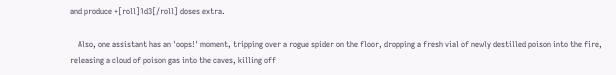and produce +[roll]1d3[/roll] doses extra.

    Also, one assistant has an 'oops!' moment, tripping over a rogue spider on the floor, dropping a fresh vial of newly destilled poison into the fire, releasing a cloud of poison gas into the caves, killing off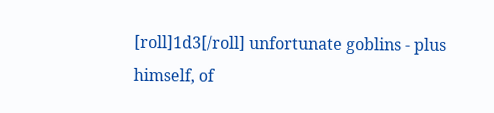[roll]1d3[/roll] unfortunate goblins - plus himself, of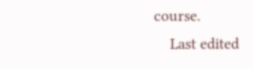course.
    Last edited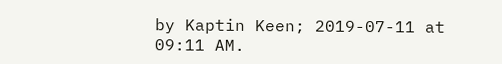by Kaptin Keen; 2019-07-11 at 09:11 AM.